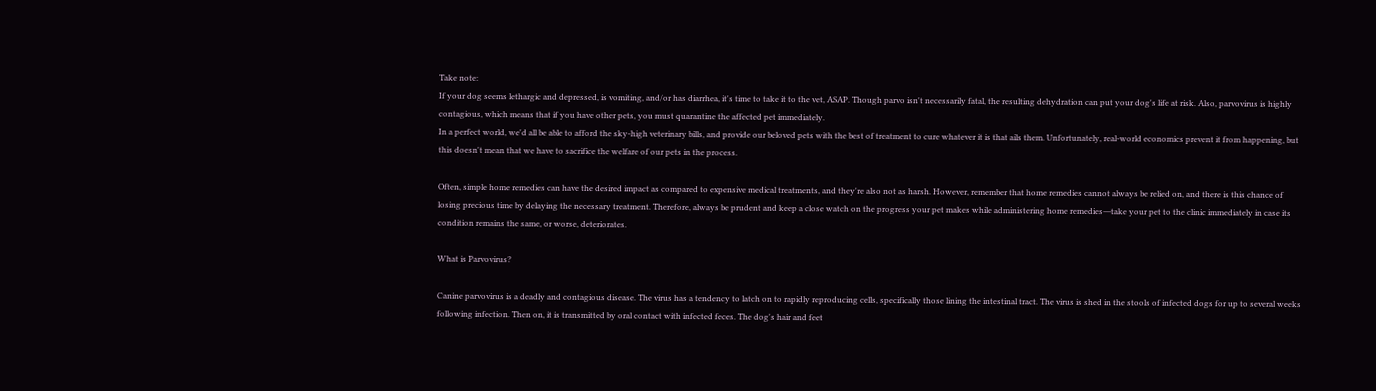Take note:
If your dog seems lethargic and depressed, is vomiting, and/or has diarrhea, it's time to take it to the vet, ASAP. Though parvo isn't necessarily fatal, the resulting dehydration can put your dog's life at risk. Also, parvovirus is highly contagious, which means that if you have other pets, you must quarantine the affected pet immediately.
In a perfect world, we'd all be able to afford the sky-high veterinary bills, and provide our beloved pets with the best of treatment to cure whatever it is that ails them. Unfortunately, real-world economics prevent it from happening, but this doesn't mean that we have to sacrifice the welfare of our pets in the process.

Often, simple home remedies can have the desired impact as compared to expensive medical treatments, and they're also not as harsh. However, remember that home remedies cannot always be relied on, and there is this chance of losing precious time by delaying the necessary treatment. Therefore, always be prudent and keep a close watch on the progress your pet makes while administering home remedies―take your pet to the clinic immediately in case its condition remains the same, or worse, deteriorates.

What is Parvovirus?

Canine parvovirus is a deadly and contagious disease. The virus has a tendency to latch on to rapidly reproducing cells, specifically those lining the intestinal tract. The virus is shed in the stools of infected dogs for up to several weeks following infection. Then on, it is transmitted by oral contact with infected feces. The dog's hair and feet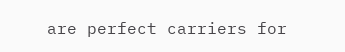are perfect carriers for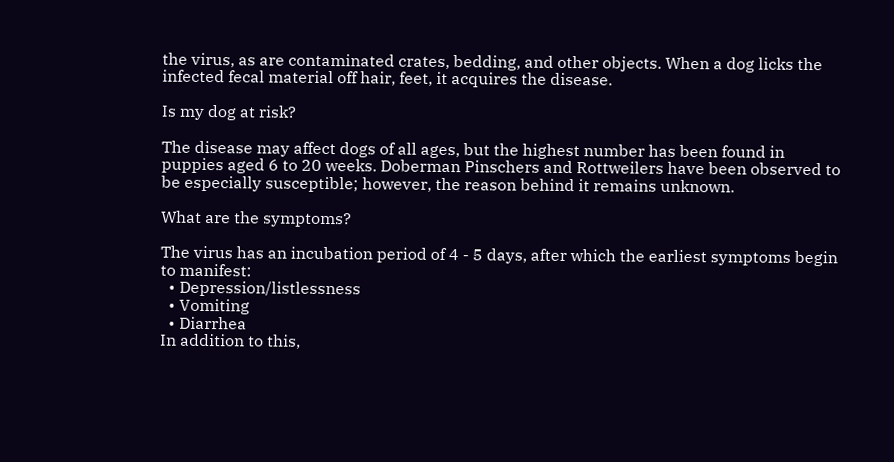the virus, as are contaminated crates, bedding, and other objects. When a dog licks the infected fecal material off hair, feet, it acquires the disease.

Is my dog at risk?

The disease may affect dogs of all ages, but the highest number has been found in puppies aged 6 to 20 weeks. Doberman Pinschers and Rottweilers have been observed to be especially susceptible; however, the reason behind it remains unknown.

What are the symptoms?

The virus has an incubation period of 4 - 5 days, after which the earliest symptoms begin to manifest:
  • Depression/listlessness
  • Vomiting
  • Diarrhea
In addition to this,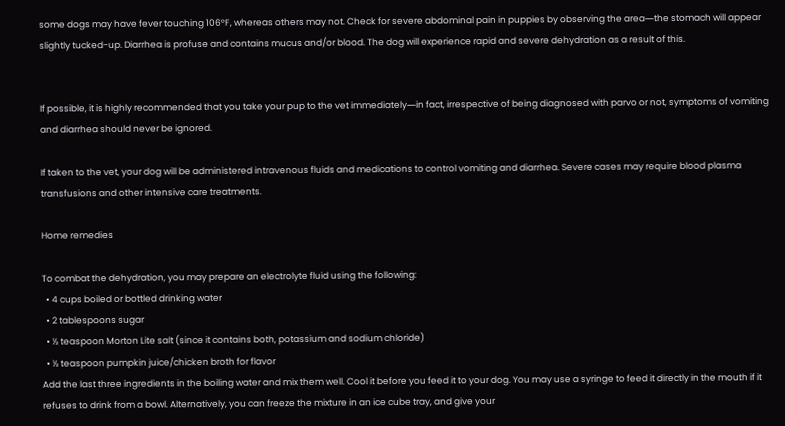some dogs may have fever touching 106°F, whereas others may not. Check for severe abdominal pain in puppies by observing the area―the stomach will appear slightly tucked-up. Diarrhea is profuse and contains mucus and/or blood. The dog will experience rapid and severe dehydration as a result of this.


If possible, it is highly recommended that you take your pup to the vet immediately―in fact, irrespective of being diagnosed with parvo or not, symptoms of vomiting and diarrhea should never be ignored.

If taken to the vet, your dog will be administered intravenous fluids and medications to control vomiting and diarrhea. Severe cases may require blood plasma transfusions and other intensive care treatments.

Home remedies

To combat the dehydration, you may prepare an electrolyte fluid using the following:
  • 4 cups boiled or bottled drinking water
  • 2 tablespoons sugar
  • ½ teaspoon Morton Lite salt (since it contains both, potassium and sodium chloride)
  • ½ teaspoon pumpkin juice/chicken broth for flavor
Add the last three ingredients in the boiling water and mix them well. Cool it before you feed it to your dog. You may use a syringe to feed it directly in the mouth if it refuses to drink from a bowl. Alternatively, you can freeze the mixture in an ice cube tray, and give your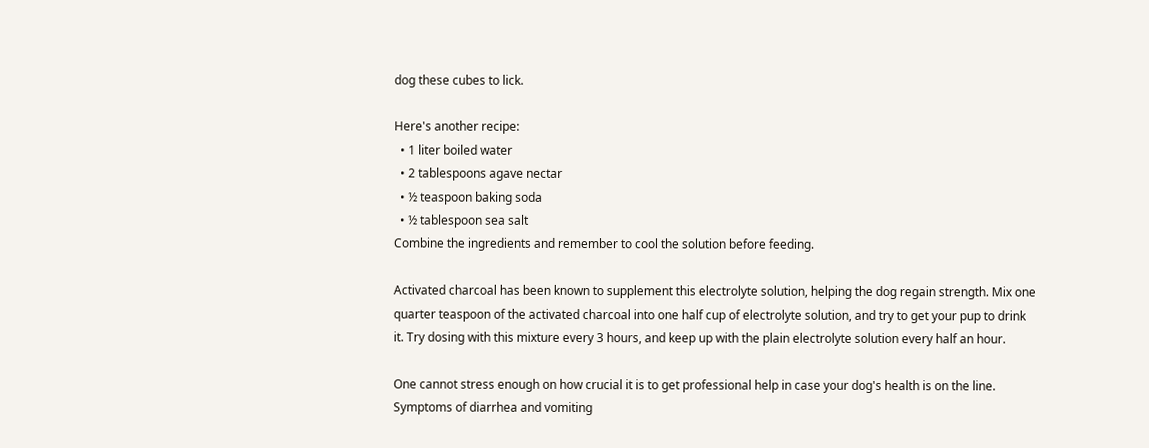dog these cubes to lick.

Here's another recipe:
  • 1 liter boiled water
  • 2 tablespoons agave nectar
  • ½ teaspoon baking soda
  • ½ tablespoon sea salt
Combine the ingredients and remember to cool the solution before feeding.

Activated charcoal has been known to supplement this electrolyte solution, helping the dog regain strength. Mix one quarter teaspoon of the activated charcoal into one half cup of electrolyte solution, and try to get your pup to drink it. Try dosing with this mixture every 3 hours, and keep up with the plain electrolyte solution every half an hour.

One cannot stress enough on how crucial it is to get professional help in case your dog's health is on the line. Symptoms of diarrhea and vomiting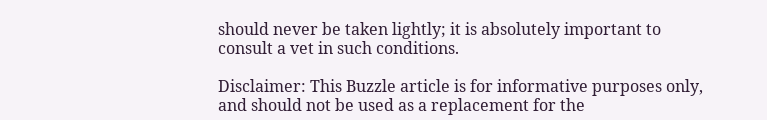should never be taken lightly; it is absolutely important to consult a vet in such conditions.

Disclaimer: This Buzzle article is for informative purposes only, and should not be used as a replacement for the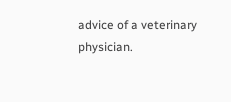advice of a veterinary physician.